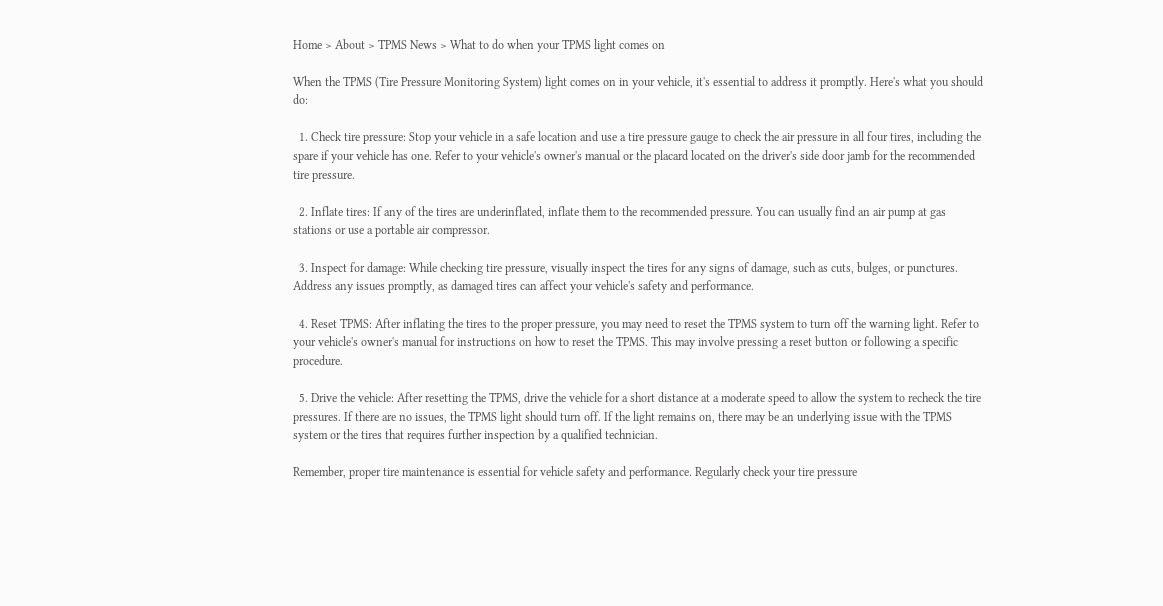Home > About > TPMS News > What to do when your TPMS light comes on

When the TPMS (Tire Pressure Monitoring System) light comes on in your vehicle, it's essential to address it promptly. Here's what you should do:

  1. Check tire pressure: Stop your vehicle in a safe location and use a tire pressure gauge to check the air pressure in all four tires, including the spare if your vehicle has one. Refer to your vehicle's owner's manual or the placard located on the driver's side door jamb for the recommended tire pressure.

  2. Inflate tires: If any of the tires are underinflated, inflate them to the recommended pressure. You can usually find an air pump at gas stations or use a portable air compressor.

  3. Inspect for damage: While checking tire pressure, visually inspect the tires for any signs of damage, such as cuts, bulges, or punctures. Address any issues promptly, as damaged tires can affect your vehicle's safety and performance.

  4. Reset TPMS: After inflating the tires to the proper pressure, you may need to reset the TPMS system to turn off the warning light. Refer to your vehicle's owner's manual for instructions on how to reset the TPMS. This may involve pressing a reset button or following a specific procedure.

  5. Drive the vehicle: After resetting the TPMS, drive the vehicle for a short distance at a moderate speed to allow the system to recheck the tire pressures. If there are no issues, the TPMS light should turn off. If the light remains on, there may be an underlying issue with the TPMS system or the tires that requires further inspection by a qualified technician.

Remember, proper tire maintenance is essential for vehicle safety and performance. Regularly check your tire pressure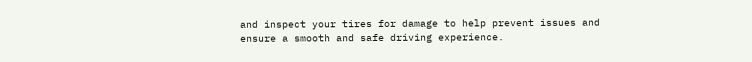and inspect your tires for damage to help prevent issues and ensure a smooth and safe driving experience.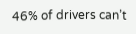46% of drivers can’t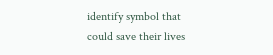identify symbol that could save their lives